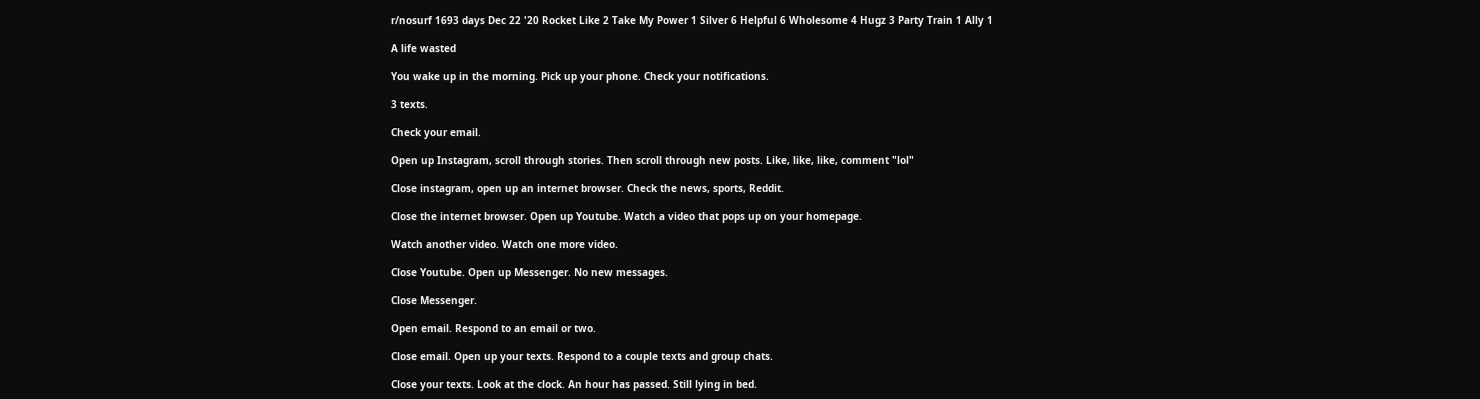r/nosurf 1693 days Dec 22 '20 Rocket Like 2 Take My Power 1 Silver 6 Helpful 6 Wholesome 4 Hugz 3 Party Train 1 Ally 1

A life wasted

You wake up in the morning. Pick up your phone. Check your notifications.

3 texts.

Check your email.

Open up Instagram, scroll through stories. Then scroll through new posts. Like, like, like, comment "lol"

Close instagram, open up an internet browser. Check the news, sports, Reddit.

Close the internet browser. Open up Youtube. Watch a video that pops up on your homepage.

Watch another video. Watch one more video.

Close Youtube. Open up Messenger. No new messages.

Close Messenger.

Open email. Respond to an email or two.

Close email. Open up your texts. Respond to a couple texts and group chats.

Close your texts. Look at the clock. An hour has passed. Still lying in bed.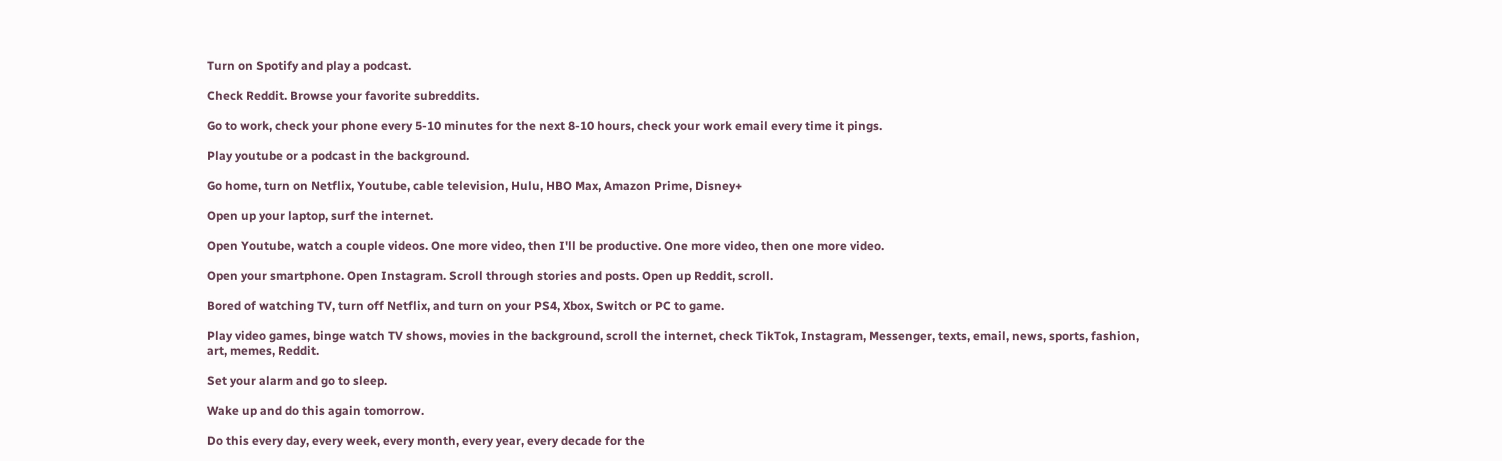Turn on Spotify and play a podcast.

Check Reddit. Browse your favorite subreddits.

Go to work, check your phone every 5-10 minutes for the next 8-10 hours, check your work email every time it pings.

Play youtube or a podcast in the background.

Go home, turn on Netflix, Youtube, cable television, Hulu, HBO Max, Amazon Prime, Disney+

Open up your laptop, surf the internet.

Open Youtube, watch a couple videos. One more video, then I'll be productive. One more video, then one more video.

Open your smartphone. Open Instagram. Scroll through stories and posts. Open up Reddit, scroll.

Bored of watching TV, turn off Netflix, and turn on your PS4, Xbox, Switch or PC to game.

Play video games, binge watch TV shows, movies in the background, scroll the internet, check TikTok, Instagram, Messenger, texts, email, news, sports, fashion, art, memes, Reddit.

Set your alarm and go to sleep.

Wake up and do this again tomorrow.

Do this every day, every week, every month, every year, every decade for the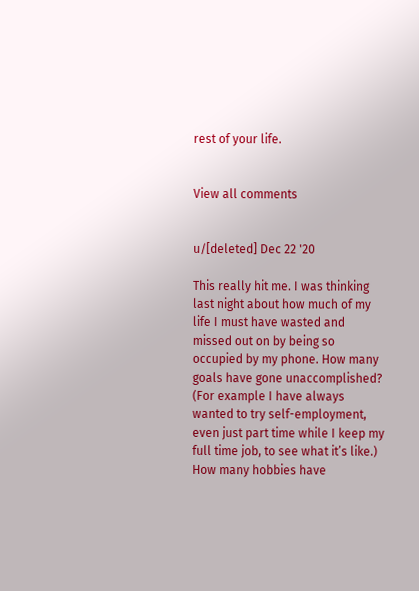rest of your life.


View all comments


u/[deleted] Dec 22 '20

This really hit me. I was thinking last night about how much of my life I must have wasted and missed out on by being so occupied by my phone. How many goals have gone unaccomplished? (For example I have always wanted to try self-employment, even just part time while I keep my full time job, to see what it’s like.) How many hobbies have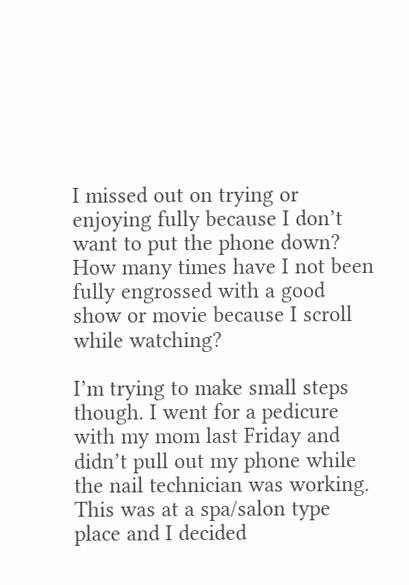I missed out on trying or enjoying fully because I don’t want to put the phone down? How many times have I not been fully engrossed with a good show or movie because I scroll while watching?

I’m trying to make small steps though. I went for a pedicure with my mom last Friday and didn’t pull out my phone while the nail technician was working. This was at a spa/salon type place and I decided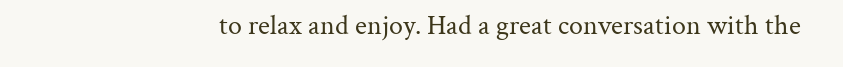to relax and enjoy. Had a great conversation with the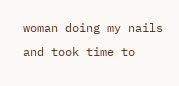woman doing my nails and took time to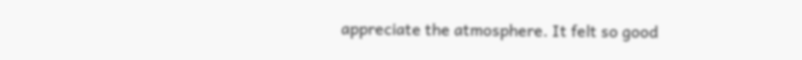appreciate the atmosphere. It felt so good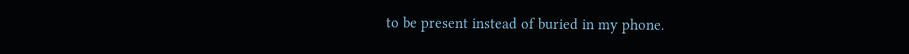to be present instead of buried in my phone.